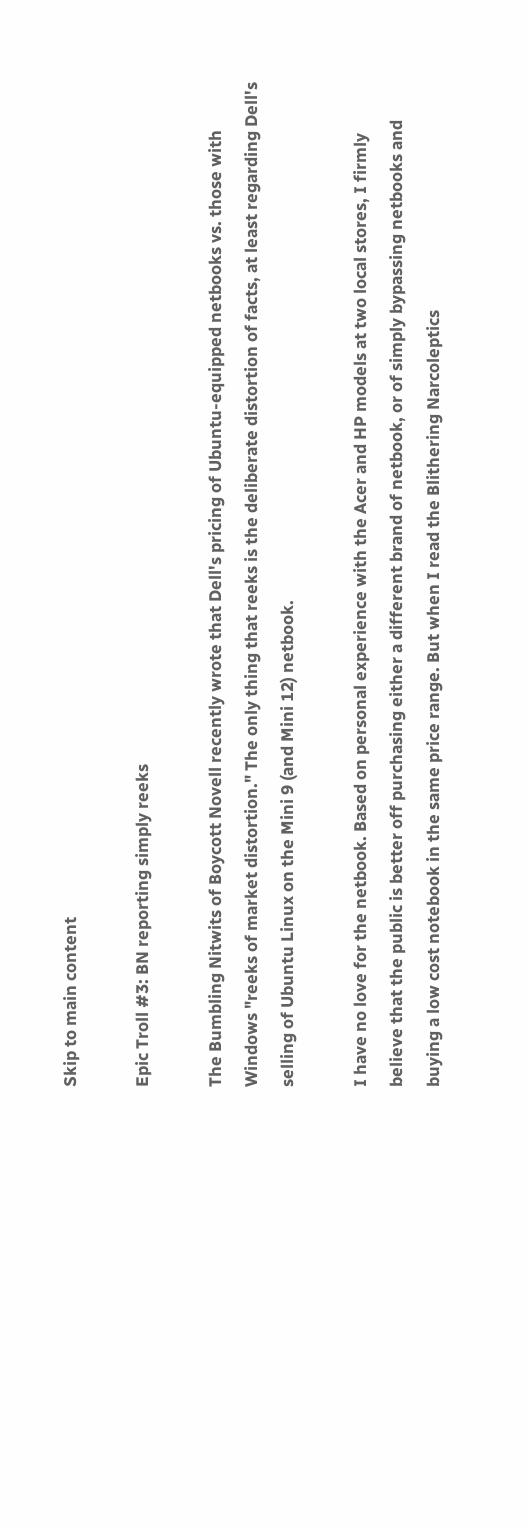Skip to main content

Epic Troll #3: BN reporting simply reeks

The Bumbling Nitwits of Boycott Novell recently wrote that Dell's pricing of Ubuntu-equipped netbooks vs. those with Windows "reeks of market distortion." The only thing that reeks is the deliberate distortion of facts, at least regarding Dell's selling of Ubuntu Linux on the Mini 9 (and Mini 12) netbook.

I have no love for the netbook. Based on personal experience with the Acer and HP models at two local stores, I firmly believe that the public is better off purchasing either a different brand of netbook, or of simply bypassing netbooks and buying a low cost notebook in the same price range. But when I read the Blithering Narcoleptics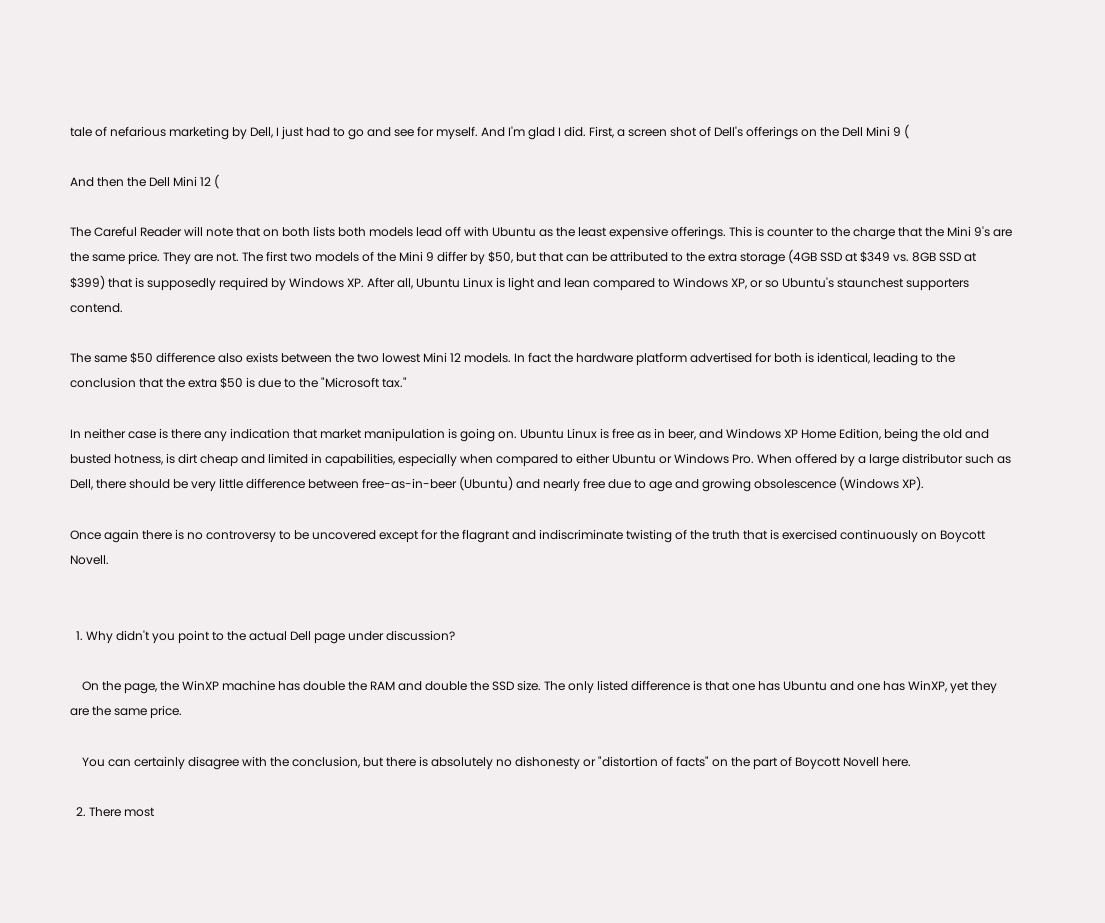tale of nefarious marketing by Dell, I just had to go and see for myself. And I'm glad I did. First, a screen shot of Dell's offerings on the Dell Mini 9 (

And then the Dell Mini 12 (

The Careful Reader will note that on both lists both models lead off with Ubuntu as the least expensive offerings. This is counter to the charge that the Mini 9's are the same price. They are not. The first two models of the Mini 9 differ by $50, but that can be attributed to the extra storage (4GB SSD at $349 vs. 8GB SSD at $399) that is supposedly required by Windows XP. After all, Ubuntu Linux is light and lean compared to Windows XP, or so Ubuntu's staunchest supporters contend.

The same $50 difference also exists between the two lowest Mini 12 models. In fact the hardware platform advertised for both is identical, leading to the conclusion that the extra $50 is due to the "Microsoft tax."

In neither case is there any indication that market manipulation is going on. Ubuntu Linux is free as in beer, and Windows XP Home Edition, being the old and busted hotness, is dirt cheap and limited in capabilities, especially when compared to either Ubuntu or Windows Pro. When offered by a large distributor such as Dell, there should be very little difference between free-as-in-beer (Ubuntu) and nearly free due to age and growing obsolescence (Windows XP).

Once again there is no controversy to be uncovered except for the flagrant and indiscriminate twisting of the truth that is exercised continuously on Boycott Novell.


  1. Why didn't you point to the actual Dell page under discussion?

    On the page, the WinXP machine has double the RAM and double the SSD size. The only listed difference is that one has Ubuntu and one has WinXP, yet they are the same price.

    You can certainly disagree with the conclusion, but there is absolutely no dishonesty or "distortion of facts" on the part of Boycott Novell here.

  2. There most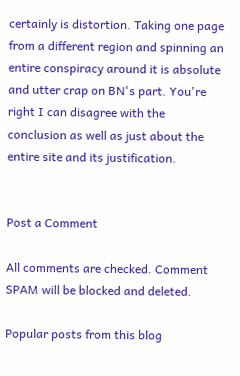certainly is distortion. Taking one page from a different region and spinning an entire conspiracy around it is absolute and utter crap on BN's part. You're right I can disagree with the conclusion as well as just about the entire site and its justification.


Post a Comment

All comments are checked. Comment SPAM will be blocked and deleted.

Popular posts from this blog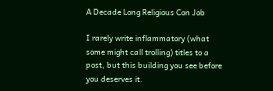A Decade Long Religious Con Job

I rarely write inflammatory (what some might call trolling) titles to a post, but this building you see before you deserves it.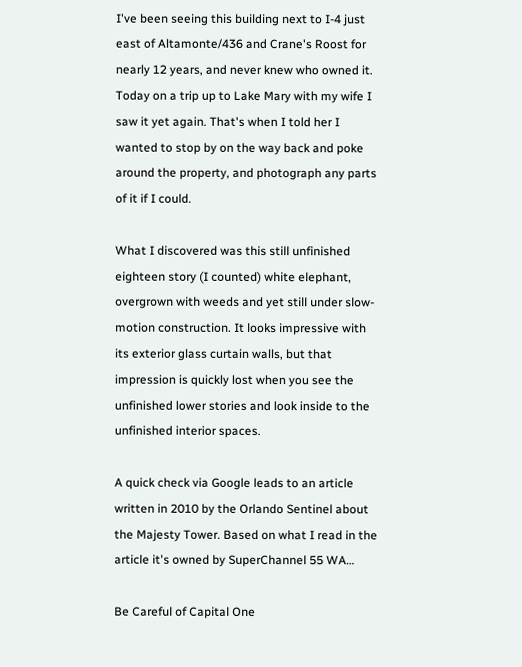I've been seeing this building next to I-4 just east of Altamonte/436 and Crane's Roost for nearly 12 years, and never knew who owned it. Today on a trip up to Lake Mary with my wife I saw it yet again. That's when I told her I wanted to stop by on the way back and poke around the property, and photograph any parts of it if I could.

What I discovered was this still unfinished eighteen story (I counted) white elephant, overgrown with weeds and yet still under slow-motion construction. It looks impressive with its exterior glass curtain walls, but that impression is quickly lost when you see the unfinished lower stories and look inside to the unfinished interior spaces.

A quick check via Google leads to an article written in 2010 by the Orlando Sentinel about the Majesty Tower. Based on what I read in the article it's owned by SuperChannel 55 WA…

Be Careful of Capital One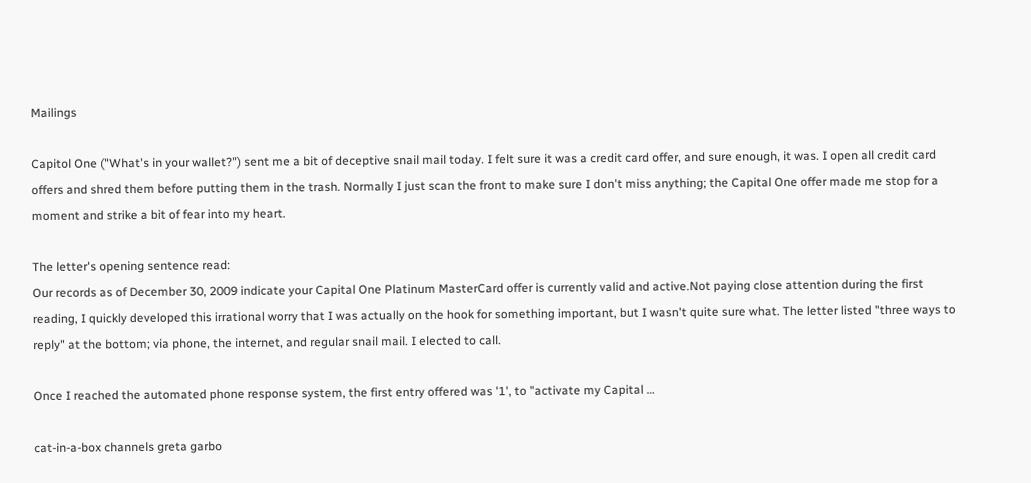Mailings

Capitol One ("What's in your wallet?") sent me a bit of deceptive snail mail today. I felt sure it was a credit card offer, and sure enough, it was. I open all credit card offers and shred them before putting them in the trash. Normally I just scan the front to make sure I don't miss anything; the Capital One offer made me stop for a moment and strike a bit of fear into my heart.

The letter's opening sentence read:
Our records as of December 30, 2009 indicate your Capital One Platinum MasterCard offer is currently valid and active.Not paying close attention during the first reading, I quickly developed this irrational worry that I was actually on the hook for something important, but I wasn't quite sure what. The letter listed "three ways to reply" at the bottom; via phone, the internet, and regular snail mail. I elected to call.

Once I reached the automated phone response system, the first entry offered was '1', to "activate my Capital …

cat-in-a-box channels greta garbo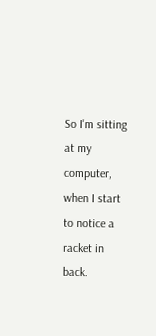So I'm sitting at my computer, when I start to notice a racket in back.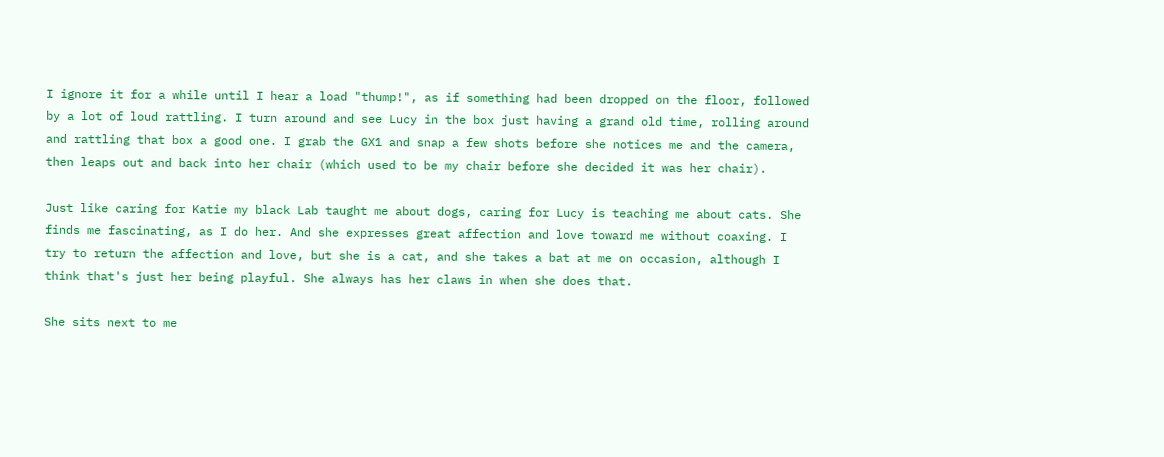I ignore it for a while until I hear a load "thump!", as if something had been dropped on the floor, followed by a lot of loud rattling. I turn around and see Lucy in the box just having a grand old time, rolling around and rattling that box a good one. I grab the GX1 and snap a few shots before she notices me and the camera, then leaps out and back into her chair (which used to be my chair before she decided it was her chair).

Just like caring for Katie my black Lab taught me about dogs, caring for Lucy is teaching me about cats. She finds me fascinating, as I do her. And she expresses great affection and love toward me without coaxing. I try to return the affection and love, but she is a cat, and she takes a bat at me on occasion, although I think that's just her being playful. She always has her claws in when she does that.

She sits next to me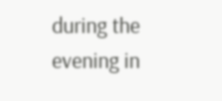during the evening in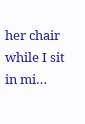her chair while I sit in mi…